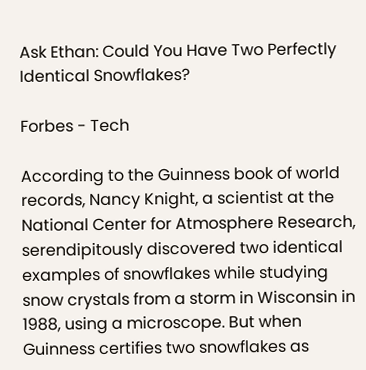Ask Ethan: Could You Have Two Perfectly Identical Snowflakes?

Forbes - Tech

According to the Guinness book of world records, Nancy Knight, a scientist at the National Center for Atmosphere Research, serendipitously discovered two identical examples of snowflakes while studying snow crystals from a storm in Wisconsin in 1988, using a microscope. But when Guinness certifies two snowflakes as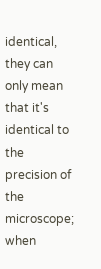identical, they can only mean that it's identical to the precision of the microscope; when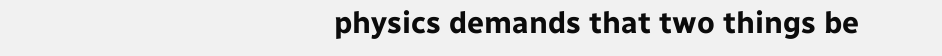physics demands that two things be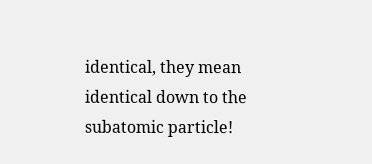identical, they mean identical down to the subatomic particle!